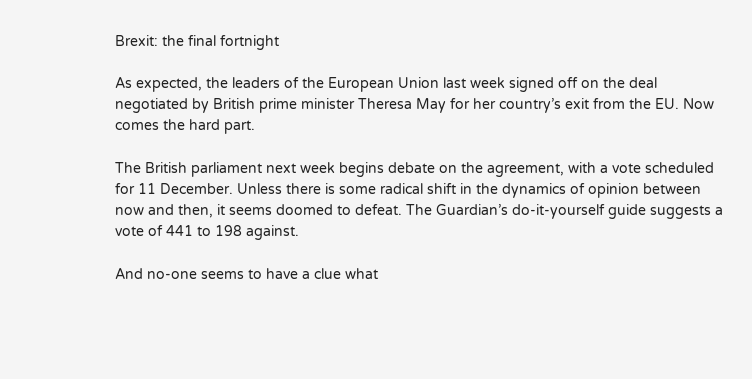Brexit: the final fortnight

As expected, the leaders of the European Union last week signed off on the deal negotiated by British prime minister Theresa May for her country’s exit from the EU. Now comes the hard part.

The British parliament next week begins debate on the agreement, with a vote scheduled for 11 December. Unless there is some radical shift in the dynamics of opinion between now and then, it seems doomed to defeat. The Guardian’s do-it-yourself guide suggests a vote of 441 to 198 against.

And no-one seems to have a clue what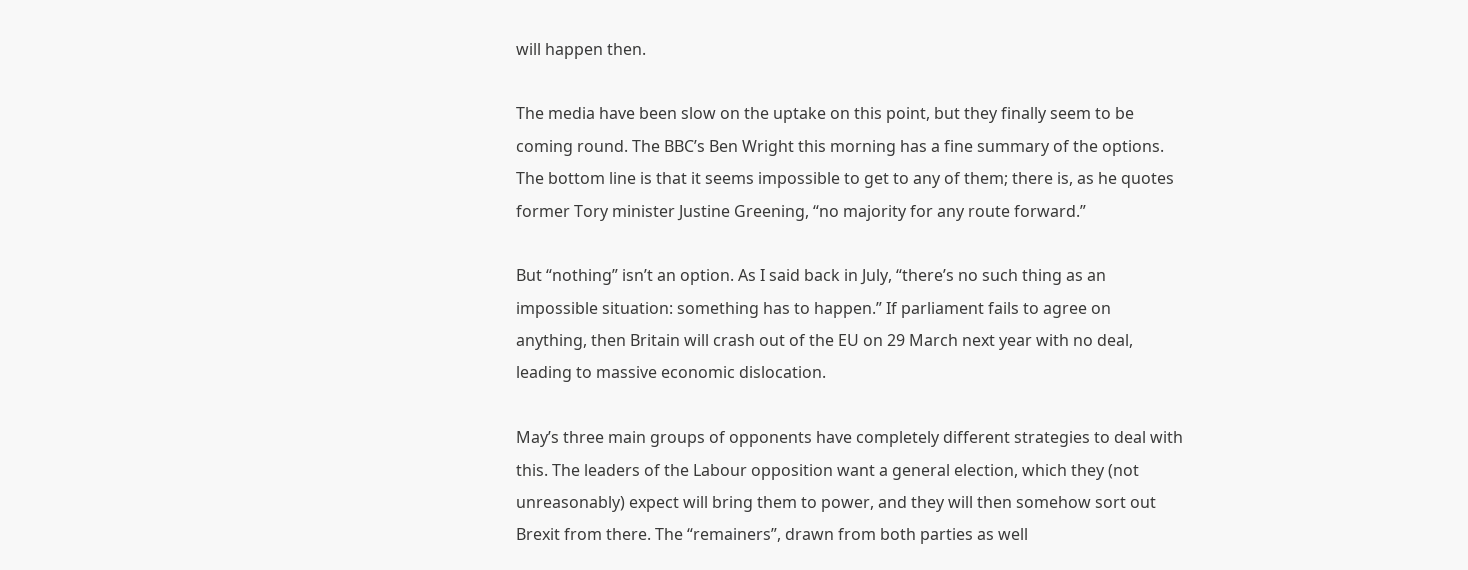will happen then.

The media have been slow on the uptake on this point, but they finally seem to be coming round. The BBC’s Ben Wright this morning has a fine summary of the options. The bottom line is that it seems impossible to get to any of them; there is, as he quotes former Tory minister Justine Greening, “no majority for any route forward.”

But “nothing” isn’t an option. As I said back in July, “there’s no such thing as an impossible situation: something has to happen.” If parliament fails to agree on anything, then Britain will crash out of the EU on 29 March next year with no deal, leading to massive economic dislocation.

May’s three main groups of opponents have completely different strategies to deal with this. The leaders of the Labour opposition want a general election, which they (not unreasonably) expect will bring them to power, and they will then somehow sort out Brexit from there. The “remainers”, drawn from both parties as well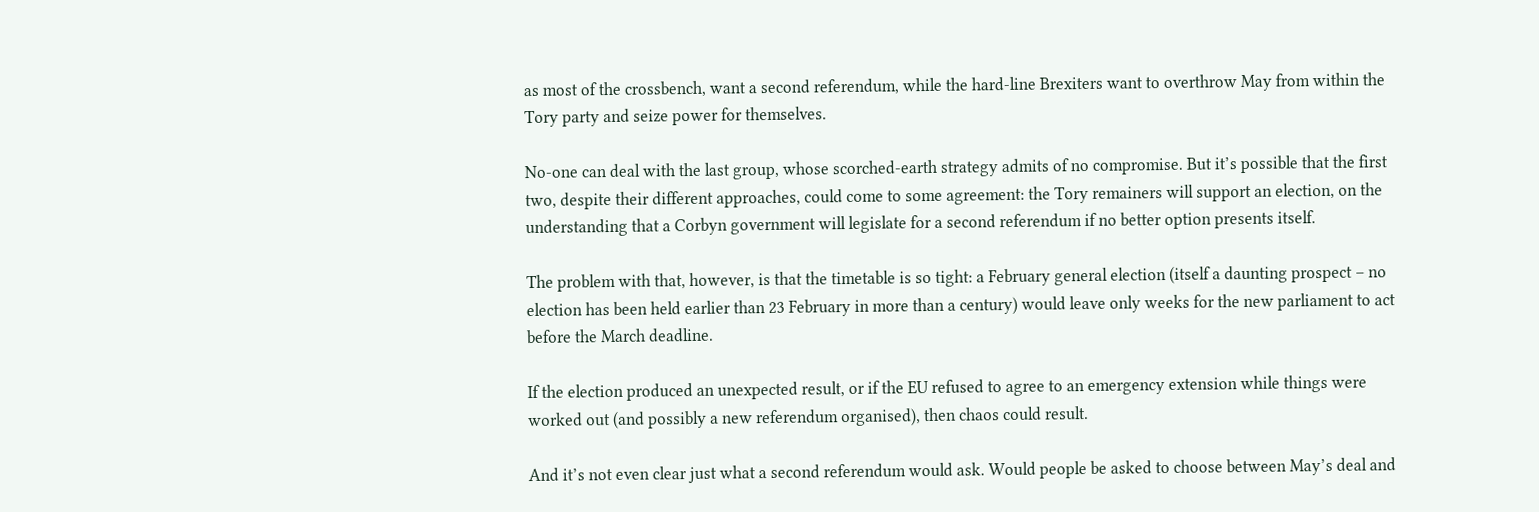as most of the crossbench, want a second referendum, while the hard-line Brexiters want to overthrow May from within the Tory party and seize power for themselves.

No-one can deal with the last group, whose scorched-earth strategy admits of no compromise. But it’s possible that the first two, despite their different approaches, could come to some agreement: the Tory remainers will support an election, on the understanding that a Corbyn government will legislate for a second referendum if no better option presents itself.

The problem with that, however, is that the timetable is so tight: a February general election (itself a daunting prospect – no election has been held earlier than 23 February in more than a century) would leave only weeks for the new parliament to act before the March deadline.

If the election produced an unexpected result, or if the EU refused to agree to an emergency extension while things were worked out (and possibly a new referendum organised), then chaos could result.

And it’s not even clear just what a second referendum would ask. Would people be asked to choose between May’s deal and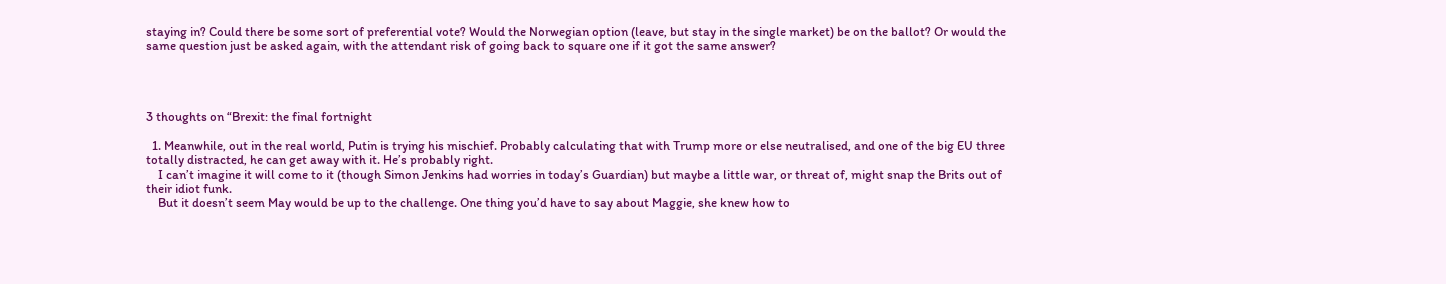staying in? Could there be some sort of preferential vote? Would the Norwegian option (leave, but stay in the single market) be on the ballot? Or would the same question just be asked again, with the attendant risk of going back to square one if it got the same answer?




3 thoughts on “Brexit: the final fortnight

  1. Meanwhile, out in the real world, Putin is trying his mischief. Probably calculating that with Trump more or else neutralised, and one of the big EU three totally distracted, he can get away with it. He’s probably right.
    I can’t imagine it will come to it (though Simon Jenkins had worries in today’s Guardian) but maybe a little war, or threat of, might snap the Brits out of their idiot funk.
    But it doesn’t seem May would be up to the challenge. One thing you’d have to say about Maggie, she knew how to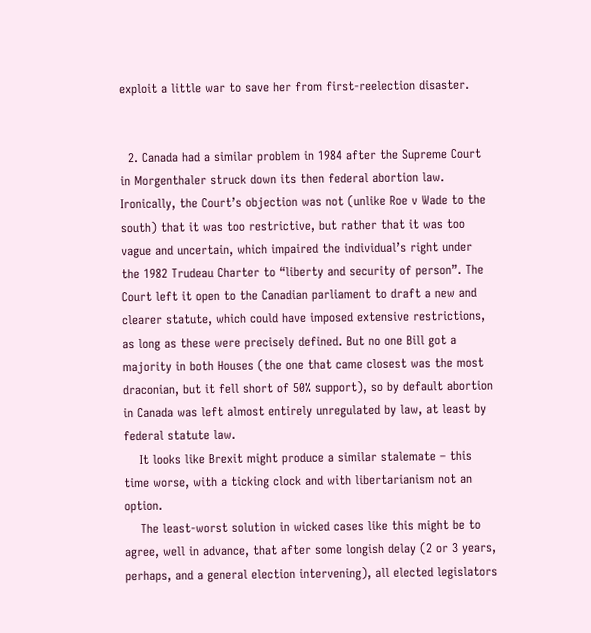exploit a little war to save her from first-reelection disaster.


  2. Canada had a similar problem in 1984 after the Supreme Court in Morgenthaler struck down its then federal abortion law. Ironically, the Court’s objection was not (unlike Roe v Wade to the south) that it was too restrictive, but rather that it was too vague and uncertain, which impaired the individual’s right under the 1982 Trudeau Charter to “liberty and security of person”. The Court left it open to the Canadian parliament to draft a new and clearer statute, which could have imposed extensive restrictions, as long as these were precisely defined. But no one Bill got a majority in both Houses (the one that came closest was the most draconian, but it fell short of 50% support), so by default abortion in Canada was left almost entirely unregulated by law, at least by federal statute law.
    It looks like Brexit might produce a similar stalemate – this time worse, with a ticking clock and with libertarianism not an option.
    The least-worst solution in wicked cases like this might be to agree, well in advance, that after some longish delay (2 or 3 years, perhaps, and a general election intervening), all elected legislators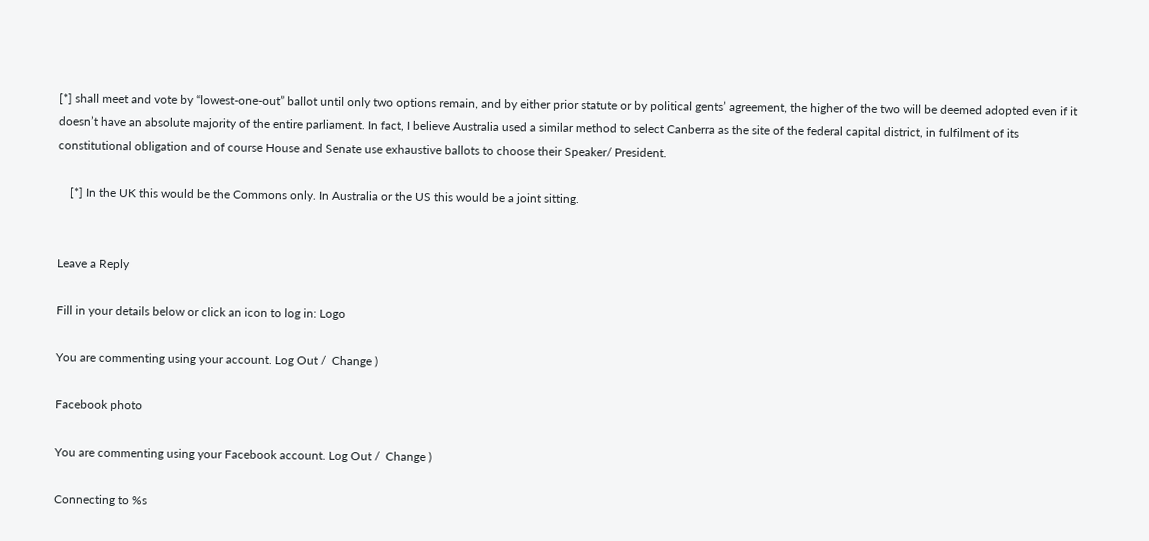[*] shall meet and vote by “lowest-one-out” ballot until only two options remain, and by either prior statute or by political gents’ agreement, the higher of the two will be deemed adopted even if it doesn’t have an absolute majority of the entire parliament. In fact, I believe Australia used a similar method to select Canberra as the site of the federal capital district, in fulfilment of its constitutional obligation and of course House and Senate use exhaustive ballots to choose their Speaker/ President.

    [*] In the UK this would be the Commons only. In Australia or the US this would be a joint sitting.


Leave a Reply

Fill in your details below or click an icon to log in: Logo

You are commenting using your account. Log Out /  Change )

Facebook photo

You are commenting using your Facebook account. Log Out /  Change )

Connecting to %s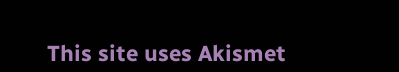This site uses Akismet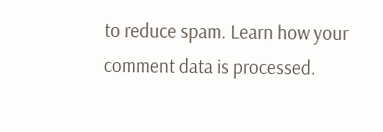to reduce spam. Learn how your comment data is processed.